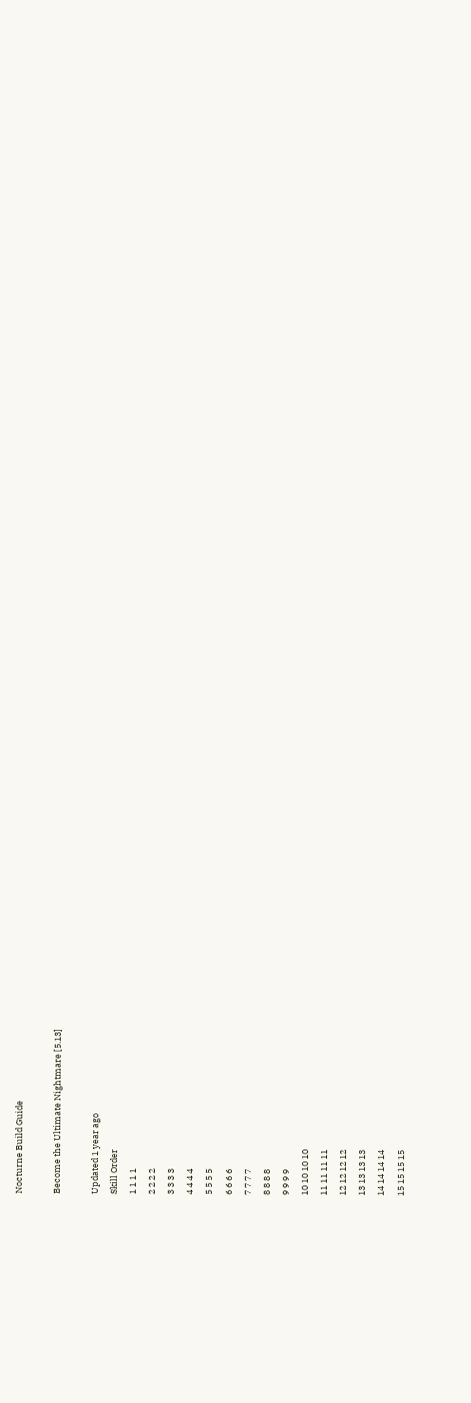Nocturne Build Guide

Become the Ultimate Nightmare [5.13]

Updated 1 year ago
Skill Order
1 1 1 1
2 2 2 2
3 3 3 3
4 4 4 4
5 5 5 5
6 6 6 6
7 7 7 7
8 8 8 8
9 9 9 9
10 10 10 10
11 11 11 11
12 12 12 12
13 13 13 13
14 14 14 14
15 15 15 15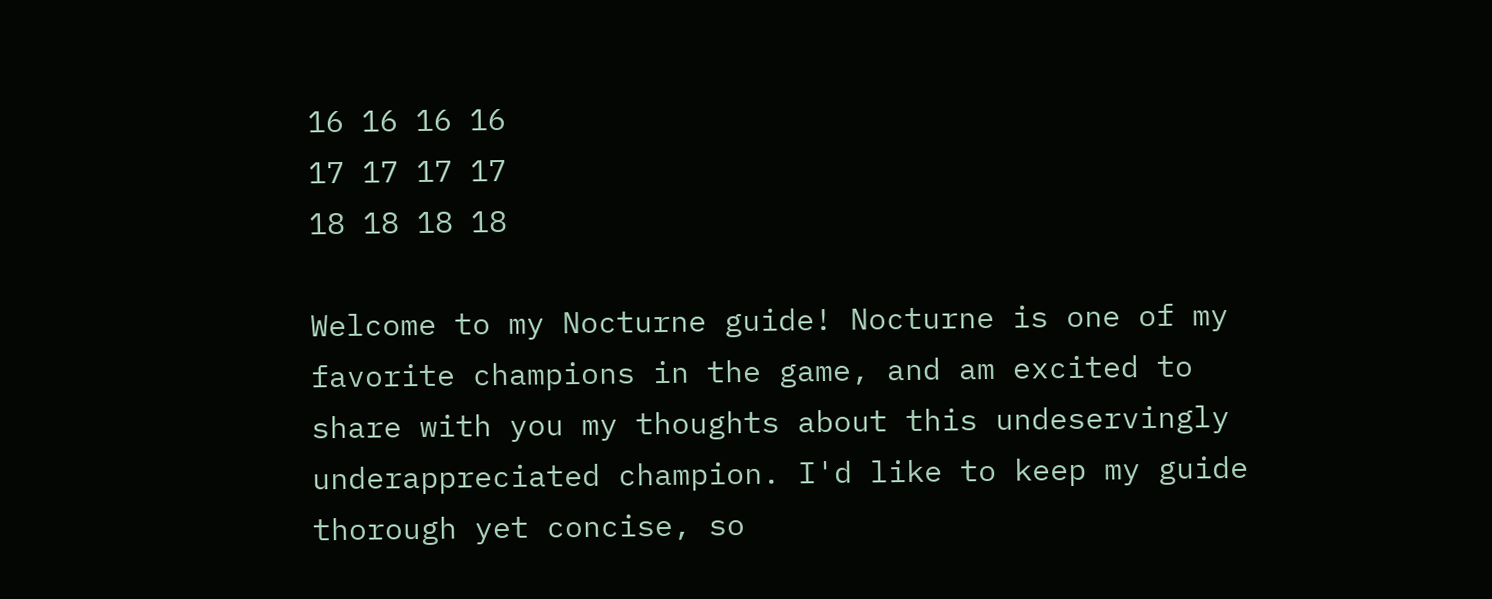16 16 16 16
17 17 17 17
18 18 18 18

Welcome to my Nocturne guide! Nocturne is one of my favorite champions in the game, and am excited to share with you my thoughts about this undeservingly underappreciated champion. I'd like to keep my guide thorough yet concise, so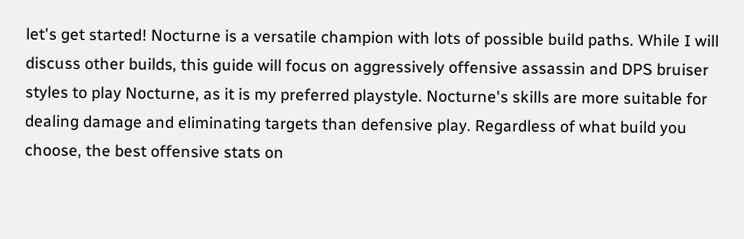let's get started! Nocturne is a versatile champion with lots of possible build paths. While I will discuss other builds, this guide will focus on aggressively offensive assassin and DPS bruiser styles to play Nocturne, as it is my preferred playstyle. Nocturne's skills are more suitable for dealing damage and eliminating targets than defensive play. Regardless of what build you choose, the best offensive stats on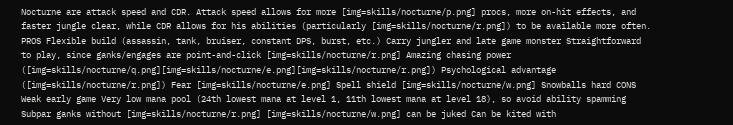Nocturne are attack speed and CDR. Attack speed allows for more [img=skills/nocturne/p.png] procs, more on-hit effects, and faster jungle clear, while CDR allows for his abilities (particularly [img=skills/nocturne/r.png]) to be available more often. PROS Flexible build (assassin, tank, bruiser, constant DPS, burst, etc.) Carry jungler and late game monster Straightforward to play, since ganks/engages are point-and-click [img=skills/nocturne/r.png] Amazing chasing power ([img=skills/nocturne/q.png][img=skills/nocturne/e.png][img=skills/nocturne/r.png]) Psychological advantage ([img=skills/nocturne/r.png]) Fear [img=skills/nocturne/e.png] Spell shield [img=skills/nocturne/w.png] Snowballs hard CONS Weak early game Very low mana pool (24th lowest mana at level 1, 11th lowest mana at level 18), so avoid ability spamming Subpar ganks without [img=skills/nocturne/r.png] [img=skills/nocturne/w.png] can be juked Can be kited with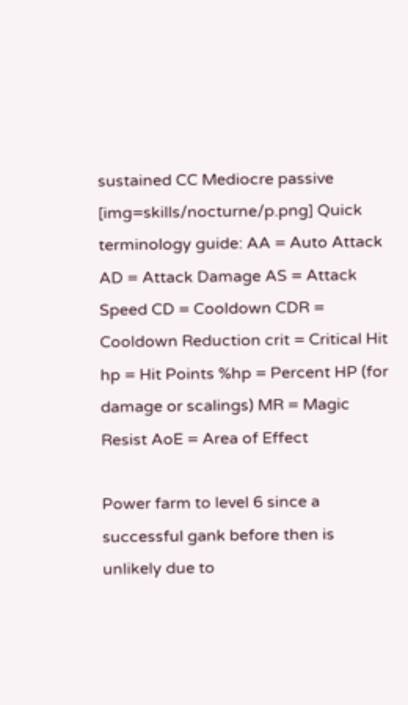sustained CC Mediocre passive [img=skills/nocturne/p.png] Quick terminology guide: AA = Auto Attack AD = Attack Damage AS = Attack Speed CD = Cooldown CDR = Cooldown Reduction crit = Critical Hit hp = Hit Points %hp = Percent HP (for damage or scalings) MR = Magic Resist AoE = Area of Effect

Power farm to level 6 since a successful gank before then is unlikely due to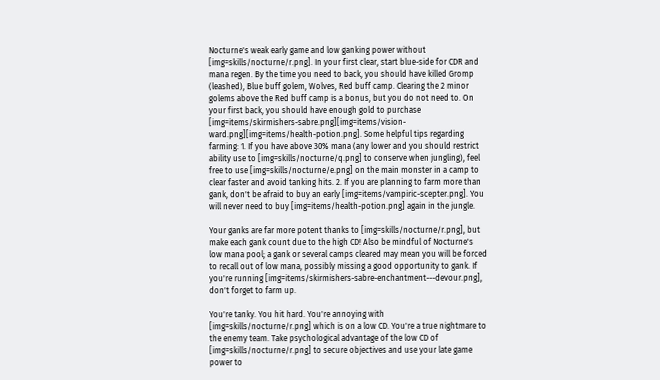Nocturne's weak early game and low ganking power without [img=skills/nocturne/r.png]. In your first clear, start blue-side for CDR and mana regen. By the time you need to back, you should have killed Gromp (leashed), Blue buff golem, Wolves, Red buff camp. Clearing the 2 minor golems above the Red buff camp is a bonus, but you do not need to. On your first back, you should have enough gold to purchase [img=items/skirmishers-sabre.png][img=items/vision-ward.png][img=items/health-potion.png]. Some helpful tips regarding farming: 1. If you have above 30% mana (any lower and you should restrict ability use to [img=skills/nocturne/q.png] to conserve when jungling), feel free to use [img=skills/nocturne/e.png] on the main monster in a camp to clear faster and avoid tanking hits. 2. If you are planning to farm more than gank, don't be afraid to buy an early [img=items/vampiric-scepter.png]. You will never need to buy [img=items/health-potion.png] again in the jungle.

Your ganks are far more potent thanks to [img=skills/nocturne/r.png], but make each gank count due to the high CD! Also be mindful of Nocturne's low mana pool; a gank or several camps cleared may mean you will be forced to recall out of low mana, possibly missing a good opportunity to gank. If you're running [img=items/skirmishers-sabre-enchantment---devour.png], don't forget to farm up.

You're tanky. You hit hard. You're annoying with [img=skills/nocturne/r.png] which is on a low CD. You're a true nightmare to the enemy team. Take psychological advantage of the low CD of [img=skills/nocturne/r.png] to secure objectives and use your late game power to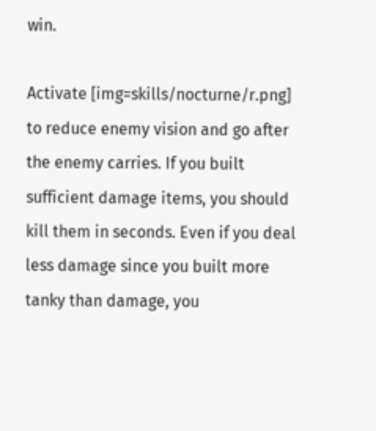win.

Activate [img=skills/nocturne/r.png] to reduce enemy vision and go after the enemy carries. If you built sufficient damage items, you should kill them in seconds. Even if you deal less damage since you built more tanky than damage, you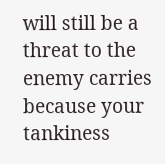will still be a threat to the enemy carries because your tankiness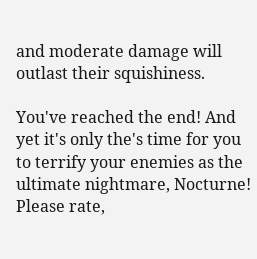and moderate damage will outlast their squishiness.

You've reached the end! And yet it's only the's time for you to terrify your enemies as the ultimate nightmare, Nocturne! Please rate,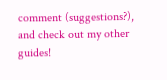comment (suggestions?), and check out my other guides!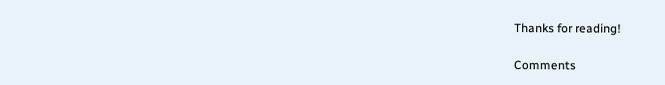Thanks for reading!

Comments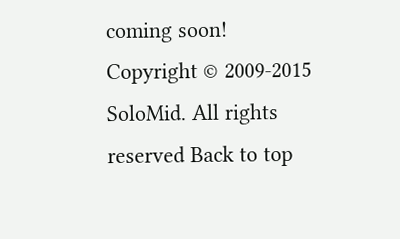coming soon!
Copyright © 2009-2015 SoloMid. All rights reserved Back to top